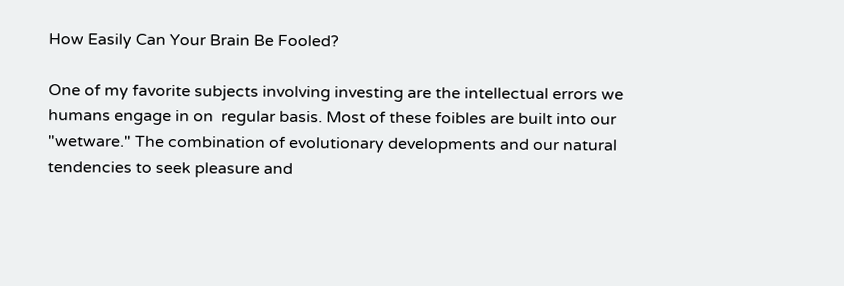How Easily Can Your Brain Be Fooled?

One of my favorite subjects involving investing are the intellectual errors we humans engage in on  regular basis. Most of these foibles are built into our "wetware." The combination of evolutionary developments and our natural tendencies to seek pleasure and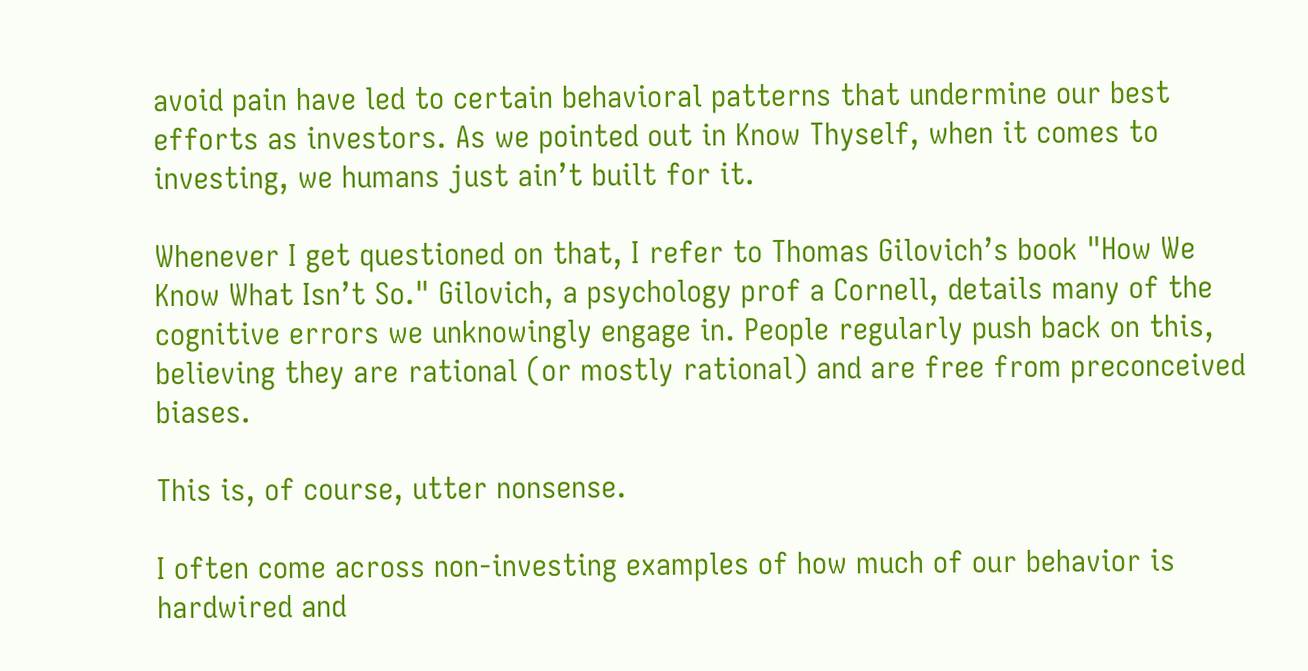avoid pain have led to certain behavioral patterns that undermine our best efforts as investors. As we pointed out in Know Thyself, when it comes to investing, we humans just ain’t built for it.

Whenever I get questioned on that, I refer to Thomas Gilovich’s book "How We Know What Isn’t So." Gilovich, a psychology prof a Cornell, details many of the cognitive errors we unknowingly engage in. People regularly push back on this, believing they are rational (or mostly rational) and are free from preconceived biases.

This is, of course, utter nonsense.

I often come across non-investing examples of how much of our behavior is hardwired and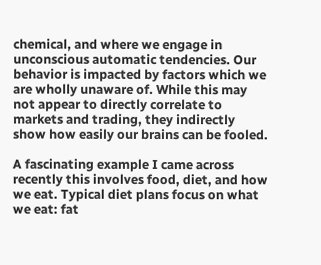chemical, and where we engage in unconscious automatic tendencies. Our behavior is impacted by factors which we are wholly unaware of. While this may not appear to directly correlate to markets and trading, they indirectly show how easily our brains can be fooled.

A fascinating example I came across recently this involves food, diet, and how we eat. Typical diet plans focus on what we eat: fat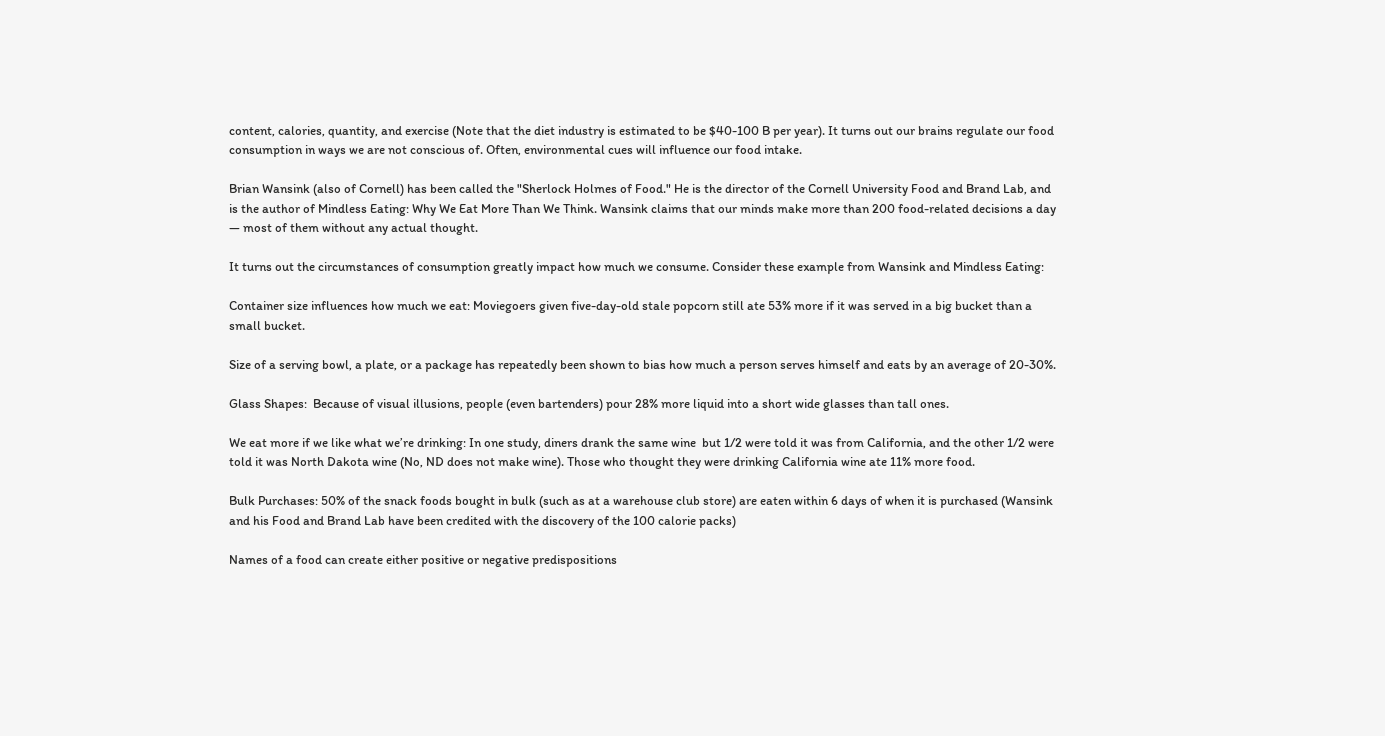content, calories, quantity, and exercise (Note that the diet industry is estimated to be $40-100 B per year). It turns out our brains regulate our food consumption in ways we are not conscious of. Often, environmental cues will influence our food intake.

Brian Wansink (also of Cornell) has been called the "Sherlock Holmes of Food." He is the director of the Cornell University Food and Brand Lab, and is the author of Mindless Eating: Why We Eat More Than We Think. Wansink claims that our minds make more than 200 food-related decisions a day — most of them without any actual thought.

It turns out the circumstances of consumption greatly impact how much we consume. Consider these example from Wansink and Mindless Eating:

Container size influences how much we eat: Moviegoers given five-day-old stale popcorn still ate 53% more if it was served in a big bucket than a small bucket.

Size of a serving bowl, a plate, or a package has repeatedly been shown to bias how much a person serves himself and eats by an average of 20-30%.

Glass Shapes:  Because of visual illusions, people (even bartenders) pour 28% more liquid into a short wide glasses than tall ones.

We eat more if we like what we’re drinking: In one study, diners drank the same wine  but 1/2 were told it was from California, and the other 1/2 were told it was North Dakota wine (No, ND does not make wine). Those who thought they were drinking California wine ate 11% more food.

Bulk Purchases: 50% of the snack foods bought in bulk (such as at a warehouse club store) are eaten within 6 days of when it is purchased (Wansink and his Food and Brand Lab have been credited with the discovery of the 100 calorie packs)

Names of a food can create either positive or negative predispositions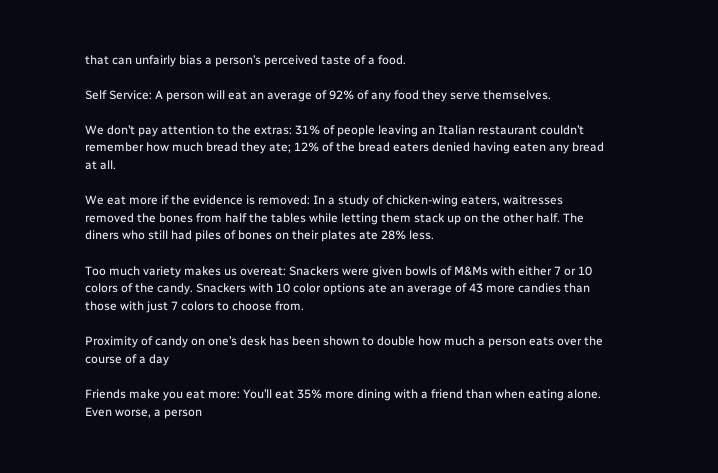that can unfairly bias a person’s perceived taste of a food.

Self Service: A person will eat an average of 92% of any food they serve themselves.

We don’t pay attention to the extras: 31% of people leaving an Italian restaurant couldn’t remember how much bread they ate; 12% of the bread eaters denied having eaten any bread at all.

We eat more if the evidence is removed: In a study of chicken-wing eaters, waitresses removed the bones from half the tables while letting them stack up on the other half. The diners who still had piles of bones on their plates ate 28% less.

Too much variety makes us overeat: Snackers were given bowls of M&Ms with either 7 or 10 colors of the candy. Snackers with 10 color options ate an average of 43 more candies than those with just 7 colors to choose from.

Proximity of candy on one’s desk has been shown to double how much a person eats over the course of a day

Friends make you eat more: You’ll eat 35% more dining with a friend than when eating alone. Even worse, a person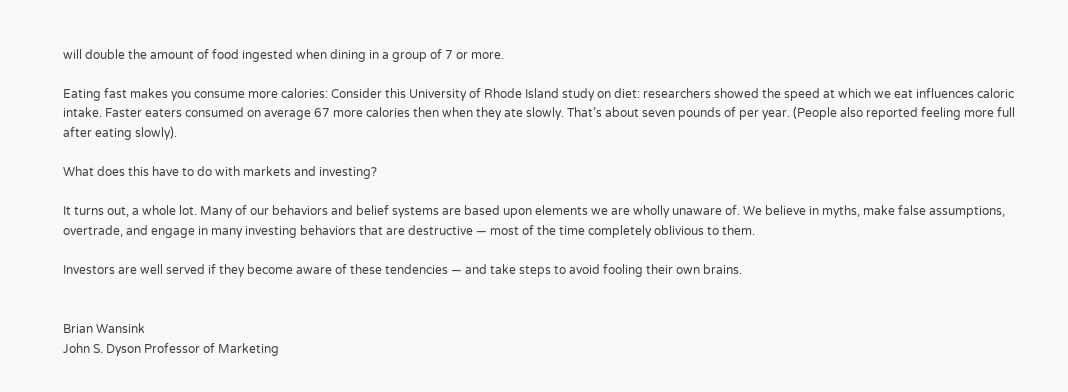will double the amount of food ingested when dining in a group of 7 or more.

Eating fast makes you consume more calories: Consider this University of Rhode Island study on diet: researchers showed the speed at which we eat influences caloric intake. Faster eaters consumed on average 67 more calories then when they ate slowly. That’s about seven pounds of per year. (People also reported feeling more full after eating slowly).

What does this have to do with markets and investing?

It turns out, a whole lot. Many of our behaviors and belief systems are based upon elements we are wholly unaware of. We believe in myths, make false assumptions, overtrade, and engage in many investing behaviors that are destructive — most of the time completely oblivious to them.

Investors are well served if they become aware of these tendencies — and take steps to avoid fooling their own brains.


Brian Wansink
John S. Dyson Professor of Marketing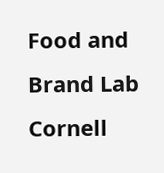Food and Brand Lab
Cornell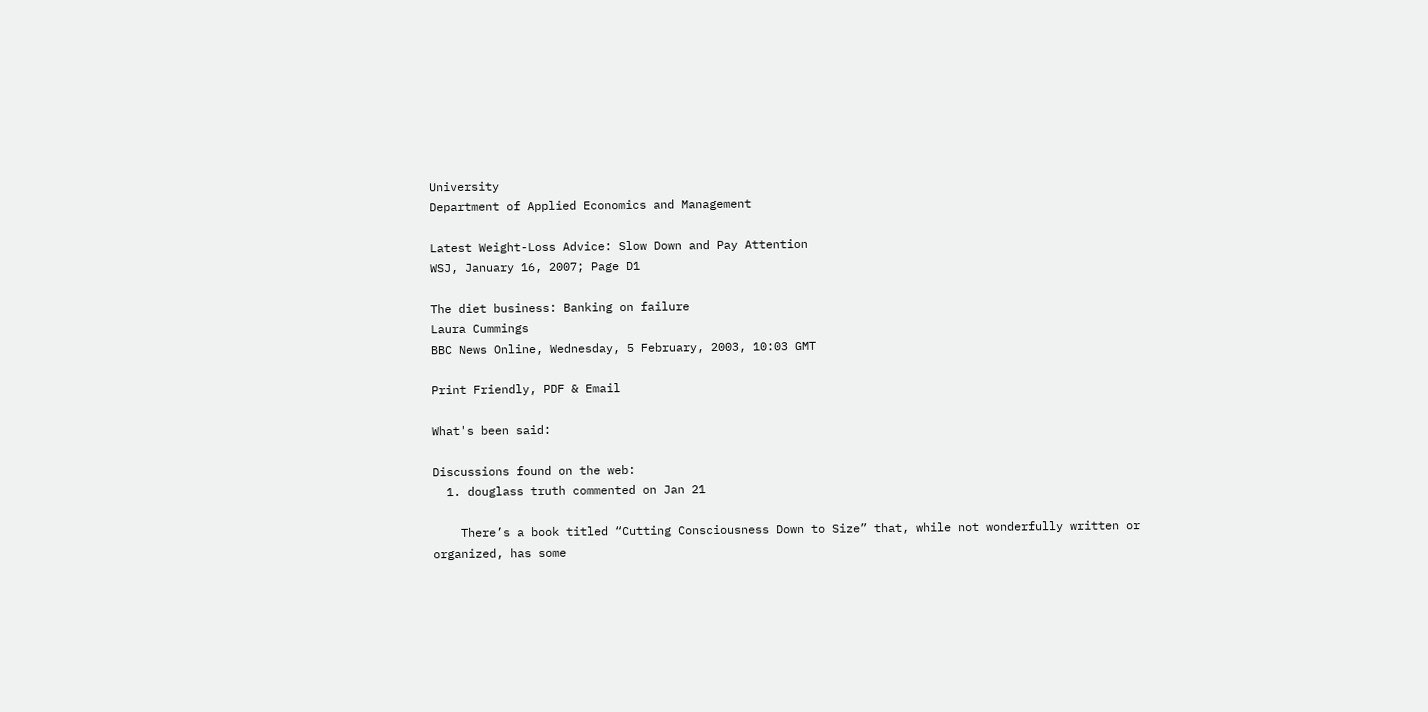University
Department of Applied Economics and Management

Latest Weight-Loss Advice: Slow Down and Pay Attention
WSJ, January 16, 2007; Page D1

The diet business: Banking on failure
Laura Cummings
BBC News Online, Wednesday, 5 February, 2003, 10:03 GMT

Print Friendly, PDF & Email

What's been said:

Discussions found on the web:
  1. douglass truth commented on Jan 21

    There’s a book titled “Cutting Consciousness Down to Size” that, while not wonderfully written or organized, has some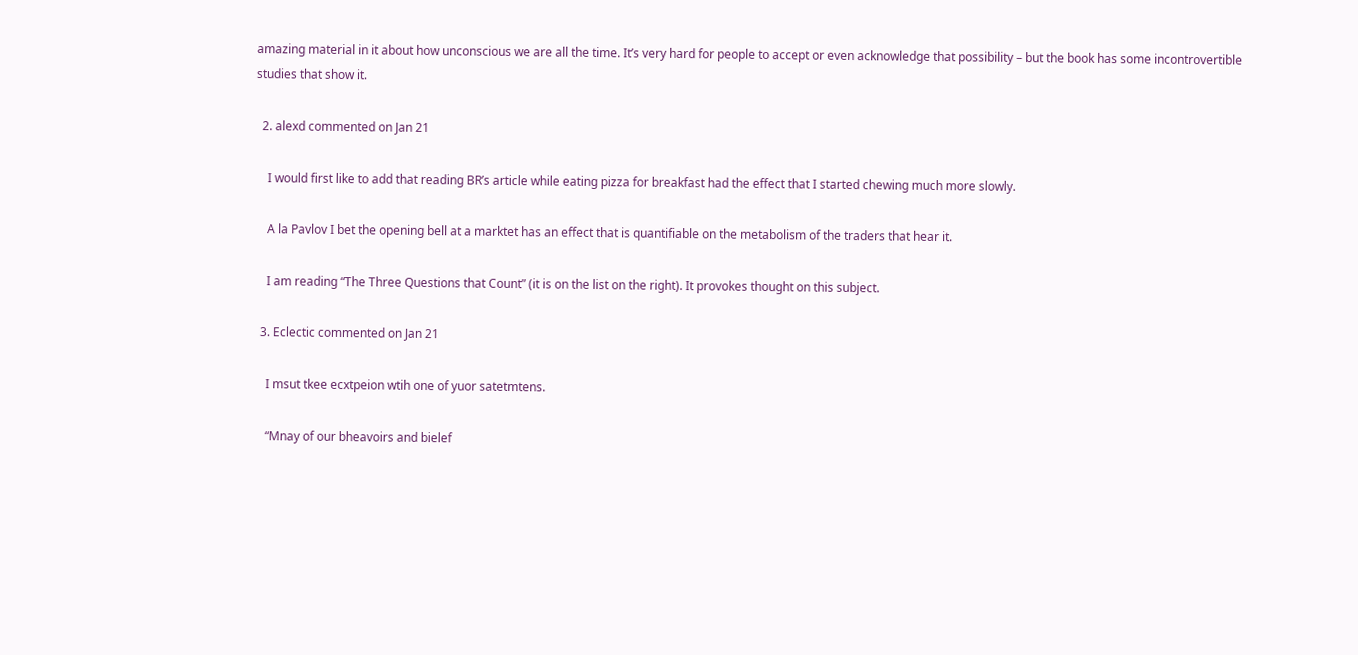amazing material in it about how unconscious we are all the time. It’s very hard for people to accept or even acknowledge that possibility – but the book has some incontrovertible studies that show it.

  2. alexd commented on Jan 21

    I would first like to add that reading BR’s article while eating pizza for breakfast had the effect that I started chewing much more slowly.

    A la Pavlov I bet the opening bell at a marktet has an effect that is quantifiable on the metabolism of the traders that hear it.

    I am reading “The Three Questions that Count” (it is on the list on the right). It provokes thought on this subject.

  3. Eclectic commented on Jan 21

    I msut tkee ecxtpeion wtih one of yuor satetmtens.

    “Mnay of our bheavoirs and bielef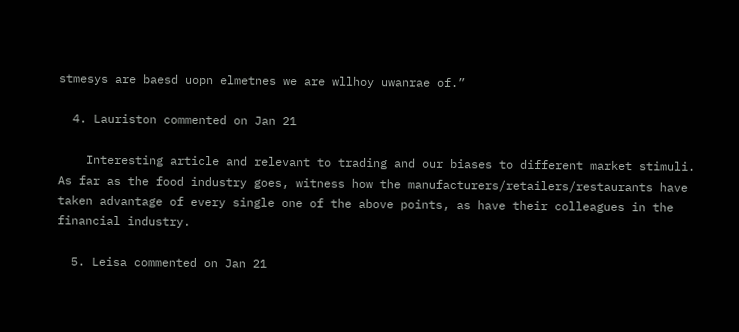stmesys are baesd uopn elmetnes we are wllhoy uwanrae of.”

  4. Lauriston commented on Jan 21

    Interesting article and relevant to trading and our biases to different market stimuli. As far as the food industry goes, witness how the manufacturers/retailers/restaurants have taken advantage of every single one of the above points, as have their colleagues in the financial industry.

  5. Leisa commented on Jan 21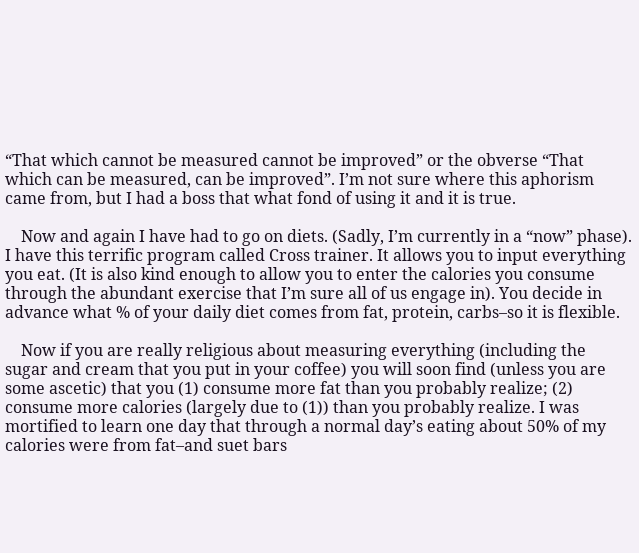“That which cannot be measured cannot be improved” or the obverse “That which can be measured, can be improved”. I’m not sure where this aphorism came from, but I had a boss that what fond of using it and it is true.

    Now and again I have had to go on diets. (Sadly, I’m currently in a “now” phase). I have this terrific program called Cross trainer. It allows you to input everything you eat. (It is also kind enough to allow you to enter the calories you consume through the abundant exercise that I’m sure all of us engage in). You decide in advance what % of your daily diet comes from fat, protein, carbs–so it is flexible.

    Now if you are really religious about measuring everything (including the sugar and cream that you put in your coffee) you will soon find (unless you are some ascetic) that you (1) consume more fat than you probably realize; (2) consume more calories (largely due to (1)) than you probably realize. I was mortified to learn one day that through a normal day’s eating about 50% of my calories were from fat–and suet bars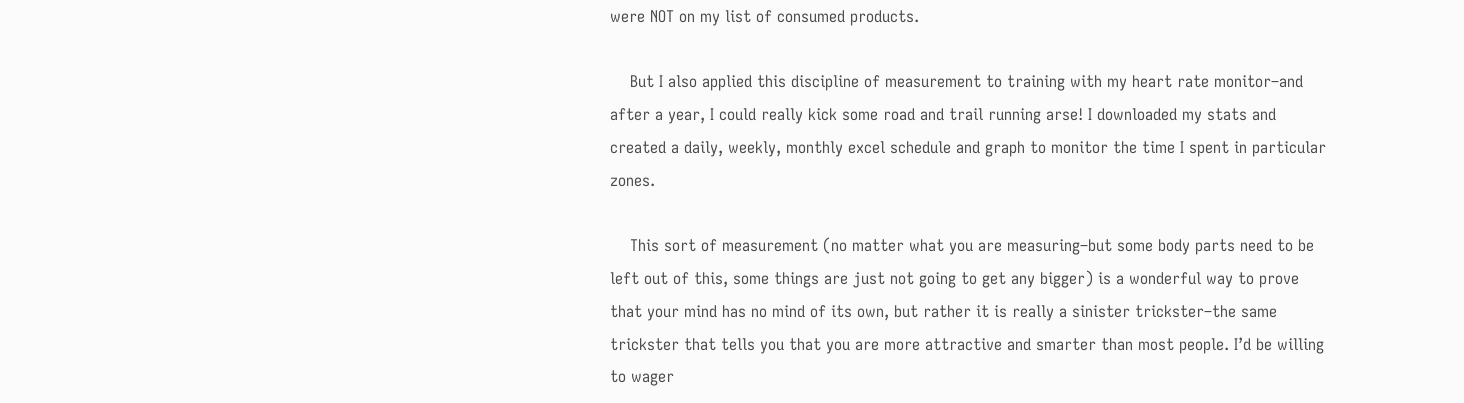were NOT on my list of consumed products.

    But I also applied this discipline of measurement to training with my heart rate monitor–and after a year, I could really kick some road and trail running arse! I downloaded my stats and created a daily, weekly, monthly excel schedule and graph to monitor the time I spent in particular zones.

    This sort of measurement (no matter what you are measuring–but some body parts need to be left out of this, some things are just not going to get any bigger) is a wonderful way to prove that your mind has no mind of its own, but rather it is really a sinister trickster–the same trickster that tells you that you are more attractive and smarter than most people. I’d be willing to wager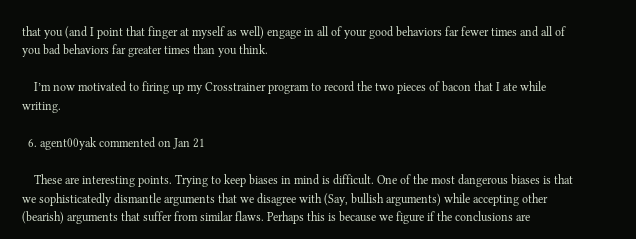that you (and I point that finger at myself as well) engage in all of your good behaviors far fewer times and all of you bad behaviors far greater times than you think.

    I’m now motivated to firing up my Crosstrainer program to record the two pieces of bacon that I ate while writing.

  6. agent00yak commented on Jan 21

    These are interesting points. Trying to keep biases in mind is difficult. One of the most dangerous biases is that we sophisticatedly dismantle arguments that we disagree with (Say, bullish arguments) while accepting other (bearish) arguments that suffer from similar flaws. Perhaps this is because we figure if the conclusions are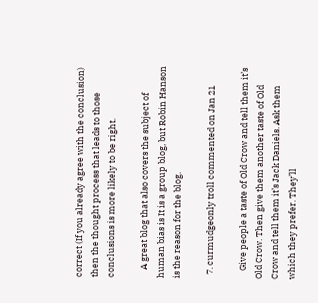correct (If you already agree with the conclusion) then the thought process that leads to those conclusions is more likely to be right.

    A great blog that also covers the subject of human bias is It is a group blog, but Robin Hanson is the reason for the blog.

  7. curmudgeonly troll commented on Jan 21

    Give people a taste of Old Crow and tell them it’s Old Crow. Then give them another taste of Old Crow and tell them it’s Jack Daniels. Ask them which they prefer. They’ll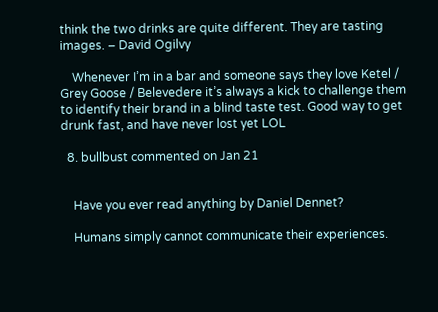think the two drinks are quite different. They are tasting images. – David Ogilvy

    Whenever I’m in a bar and someone says they love Ketel / Grey Goose / Belevedere it’s always a kick to challenge them to identify their brand in a blind taste test. Good way to get drunk fast, and have never lost yet LOL

  8. bullbust commented on Jan 21


    Have you ever read anything by Daniel Dennet?

    Humans simply cannot communicate their experiences.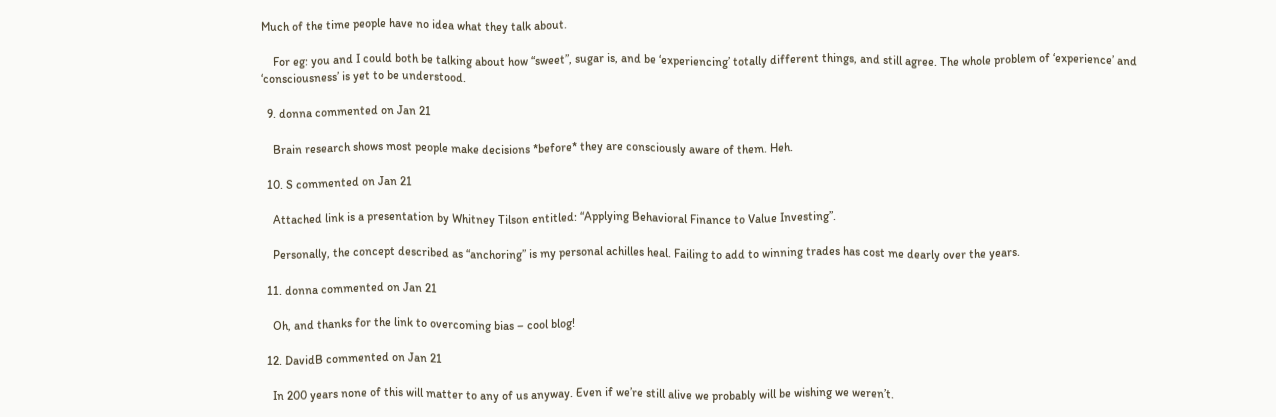Much of the time people have no idea what they talk about.

    For eg: you and I could both be talking about how “sweet”, sugar is, and be ‘experiencing’ totally different things, and still agree. The whole problem of ‘experience’ and ‘consciousness’ is yet to be understood.

  9. donna commented on Jan 21

    Brain research shows most people make decisions *before* they are consciously aware of them. Heh.

  10. S commented on Jan 21

    Attached link is a presentation by Whitney Tilson entitled: “Applying Behavioral Finance to Value Investing”.

    Personally, the concept described as “anchoring” is my personal achilles heal. Failing to add to winning trades has cost me dearly over the years.

  11. donna commented on Jan 21

    Oh, and thanks for the link to overcoming bias – cool blog!

  12. DavidB commented on Jan 21

    In 200 years none of this will matter to any of us anyway. Even if we’re still alive we probably will be wishing we weren’t.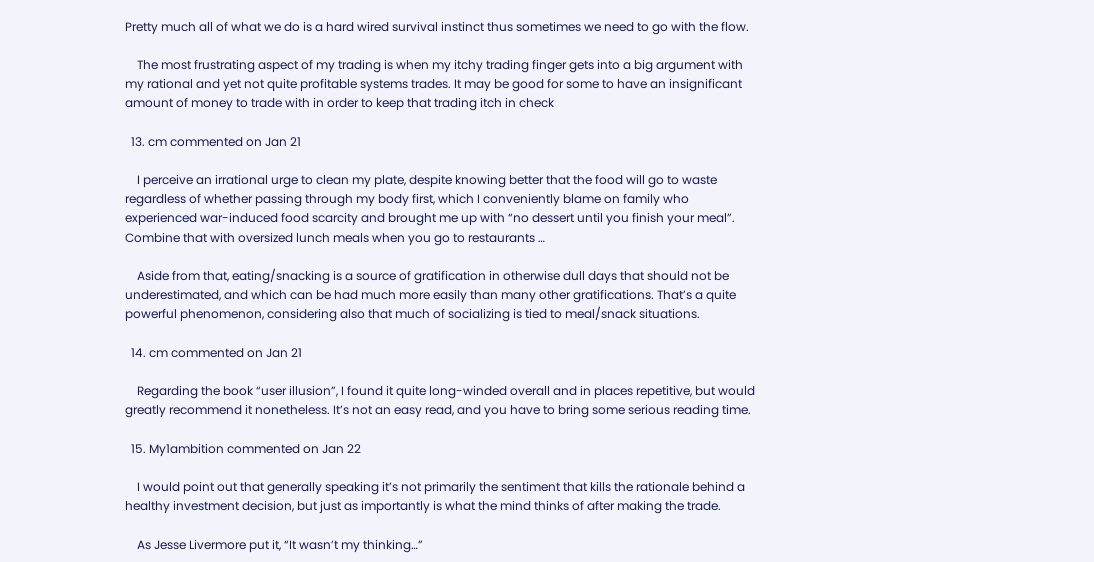Pretty much all of what we do is a hard wired survival instinct thus sometimes we need to go with the flow.

    The most frustrating aspect of my trading is when my itchy trading finger gets into a big argument with my rational and yet not quite profitable systems trades. It may be good for some to have an insignificant amount of money to trade with in order to keep that trading itch in check

  13. cm commented on Jan 21

    I perceive an irrational urge to clean my plate, despite knowing better that the food will go to waste regardless of whether passing through my body first, which I conveniently blame on family who experienced war-induced food scarcity and brought me up with “no dessert until you finish your meal”. Combine that with oversized lunch meals when you go to restaurants …

    Aside from that, eating/snacking is a source of gratification in otherwise dull days that should not be underestimated, and which can be had much more easily than many other gratifications. That’s a quite powerful phenomenon, considering also that much of socializing is tied to meal/snack situations.

  14. cm commented on Jan 21

    Regarding the book “user illusion”, I found it quite long-winded overall and in places repetitive, but would greatly recommend it nonetheless. It’s not an easy read, and you have to bring some serious reading time.

  15. My1ambition commented on Jan 22

    I would point out that generally speaking it’s not primarily the sentiment that kills the rationale behind a healthy investment decision, but just as importantly is what the mind thinks of after making the trade.

    As Jesse Livermore put it, “It wasn’t my thinking…”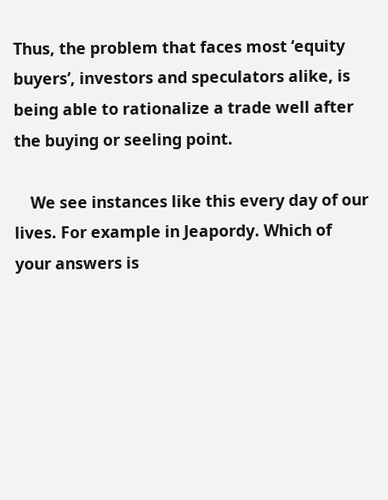Thus, the problem that faces most ‘equity buyers’, investors and speculators alike, is being able to rationalize a trade well after the buying or seeling point.

    We see instances like this every day of our lives. For example in Jeapordy. Which of your answers is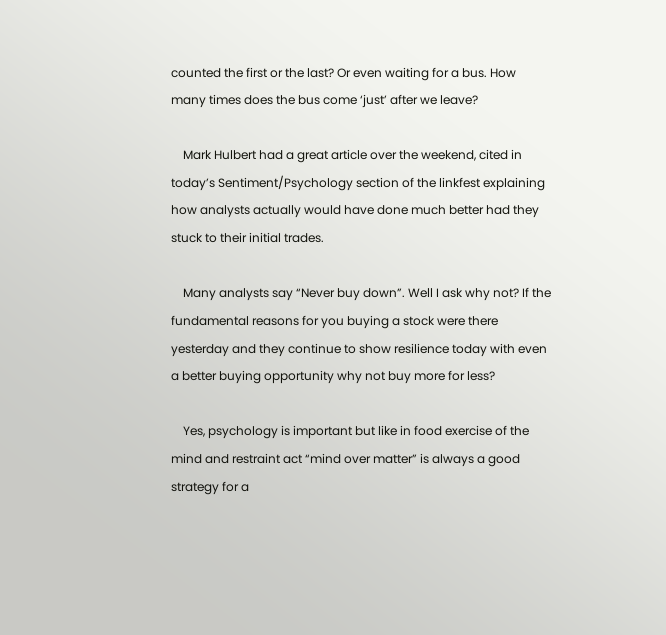counted the first or the last? Or even waiting for a bus. How many times does the bus come ‘just’ after we leave?

    Mark Hulbert had a great article over the weekend, cited in today’s Sentiment/Psychology section of the linkfest explaining how analysts actually would have done much better had they stuck to their initial trades.

    Many analysts say “Never buy down”. Well I ask why not? If the fundamental reasons for you buying a stock were there yesterday and they continue to show resilience today with even a better buying opportunity why not buy more for less?

    Yes, psychology is important but like in food exercise of the mind and restraint act “mind over matter” is always a good strategy for a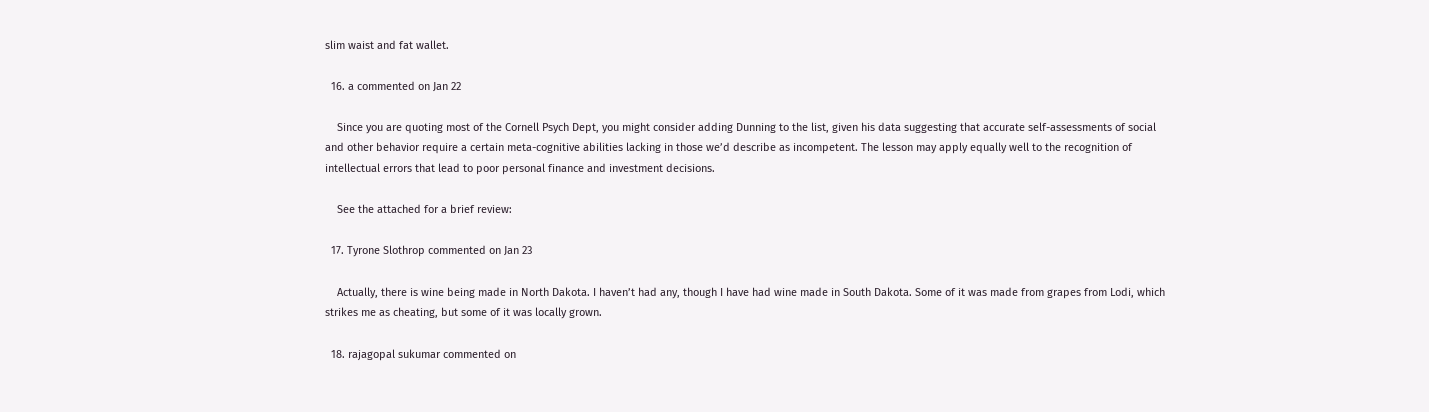slim waist and fat wallet.

  16. a commented on Jan 22

    Since you are quoting most of the Cornell Psych Dept, you might consider adding Dunning to the list, given his data suggesting that accurate self-assessments of social and other behavior require a certain meta-cognitive abilities lacking in those we’d describe as incompetent. The lesson may apply equally well to the recognition of intellectual errors that lead to poor personal finance and investment decisions.

    See the attached for a brief review:

  17. Tyrone Slothrop commented on Jan 23

    Actually, there is wine being made in North Dakota. I haven’t had any, though I have had wine made in South Dakota. Some of it was made from grapes from Lodi, which strikes me as cheating, but some of it was locally grown.

  18. rajagopal sukumar commented on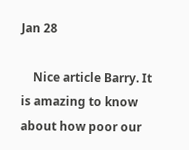Jan 28

    Nice article Barry. It is amazing to know about how poor our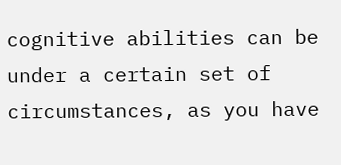cognitive abilities can be under a certain set of circumstances, as you have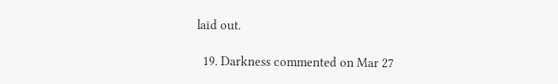laid out.

  19. Darkness commented on Mar 27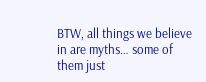BTW, all things we believe in are myths… some of them just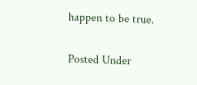happen to be true.

Posted Under